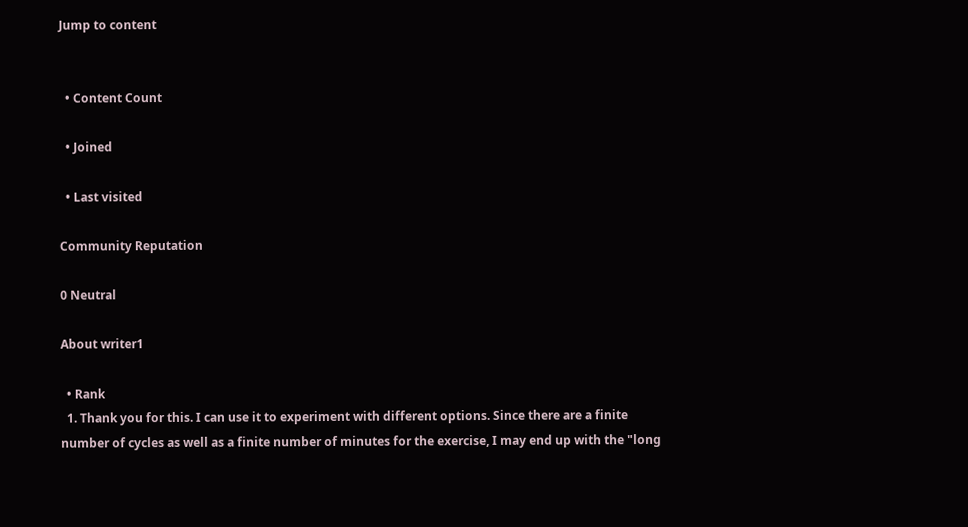Jump to content


  • Content Count

  • Joined

  • Last visited

Community Reputation

0 Neutral

About writer1

  • Rank
  1. Thank you for this. I can use it to experiment with different options. Since there are a finite number of cycles as well as a finite number of minutes for the exercise, I may end up with the "long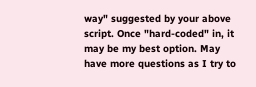way" suggested by your above script. Once "hard-coded" in, it may be my best option. May have more questions as I try to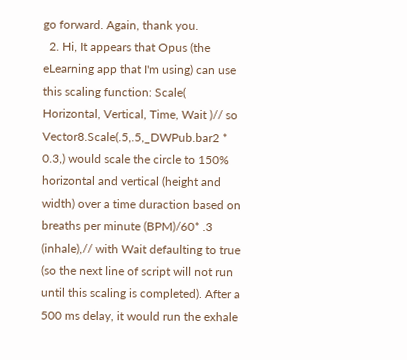go forward. Again, thank you.
  2. Hi, It appears that Opus (the eLearning app that I'm using) can use this scaling function: Scale( Horizontal, Vertical, Time, Wait )// so Vector8.Scale(.5,.5,_DWPub.bar2 * 0.3,) would scale the circle to 150% horizontal and vertical (height and width) over a time duraction based on breaths per minute (BPM)/60* .3 (inhale),// with Wait defaulting to true (so the next line of script will not run until this scaling is completed). After a 500 ms delay, it would run the exhale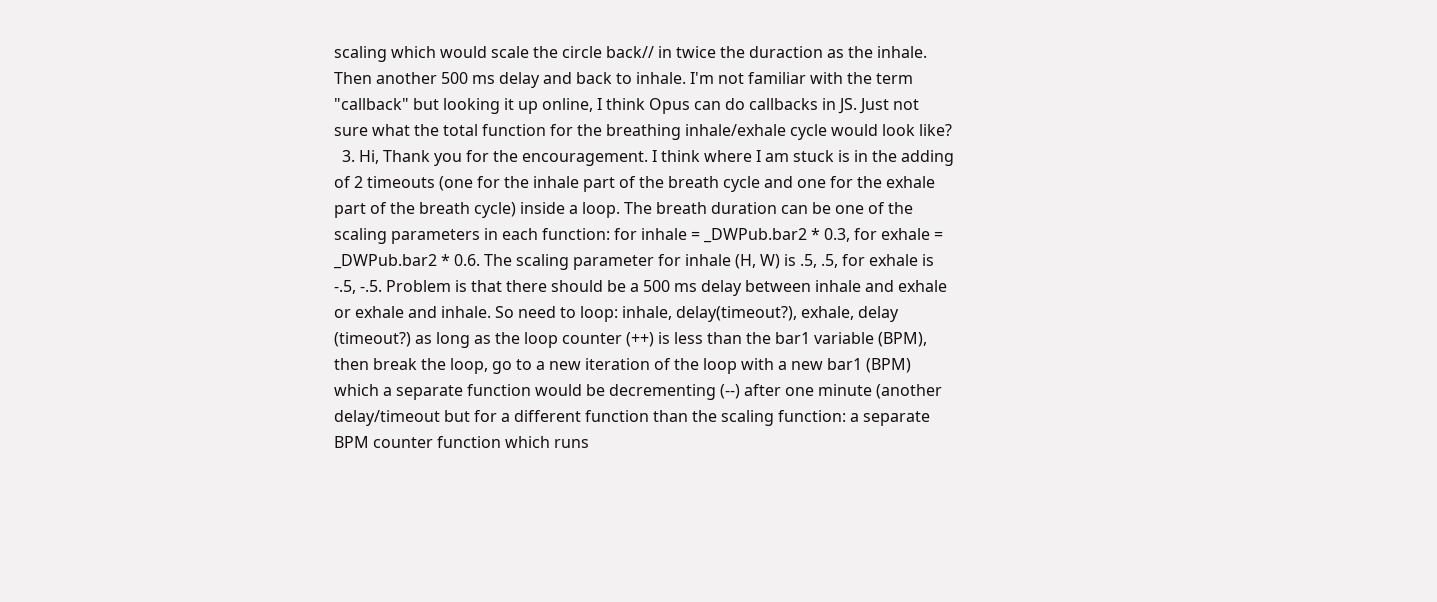scaling which would scale the circle back// in twice the duraction as the inhale. Then another 500 ms delay and back to inhale. I'm not familiar with the term "callback" but looking it up online, I think Opus can do callbacks in JS. Just not sure what the total function for the breathing inhale/exhale cycle would look like?
  3. Hi, Thank you for the encouragement. I think where I am stuck is in the adding of 2 timeouts (one for the inhale part of the breath cycle and one for the exhale part of the breath cycle) inside a loop. The breath duration can be one of the scaling parameters in each function: for inhale = _DWPub.bar2 * 0.3, for exhale = _DWPub.bar2 * 0.6. The scaling parameter for inhale (H, W) is .5, .5, for exhale is -.5, -.5. Problem is that there should be a 500 ms delay between inhale and exhale or exhale and inhale. So need to loop: inhale, delay(timeout?), exhale, delay (timeout?) as long as the loop counter (++) is less than the bar1 variable (BPM), then break the loop, go to a new iteration of the loop with a new bar1 (BPM) which a separate function would be decrementing (--) after one minute (another delay/timeout but for a different function than the scaling function: a separate BPM counter function which runs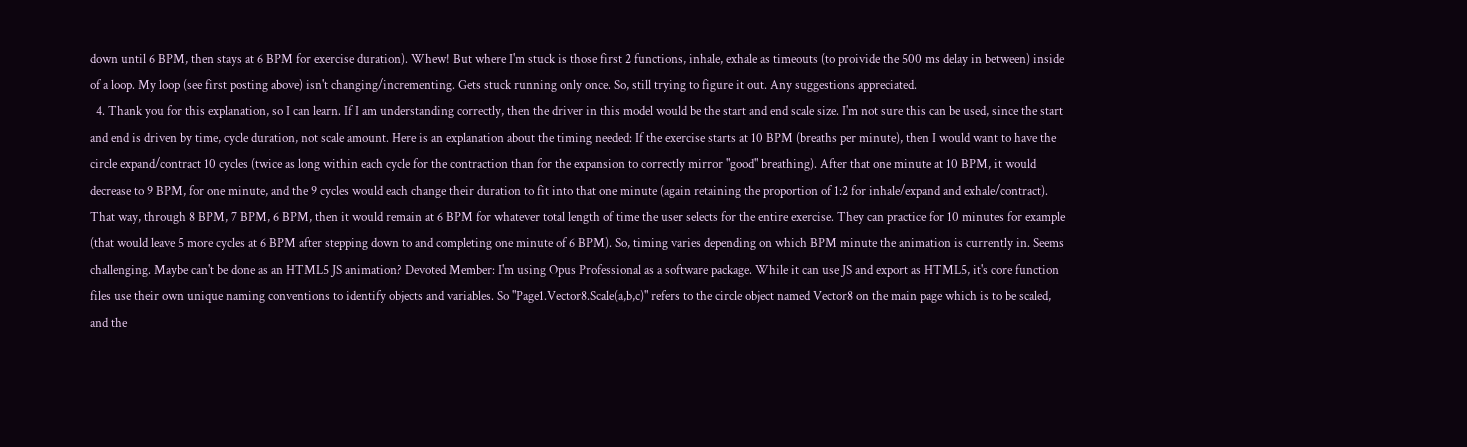down until 6 BPM, then stays at 6 BPM for exercise duration). Whew! But where I'm stuck is those first 2 functions, inhale, exhale as timeouts (to proivide the 500 ms delay in between) inside of a loop. My loop (see first posting above) isn't changing/incrementing. Gets stuck running only once. So, still trying to figure it out. Any suggestions appreciated.
  4. Thank you for this explanation, so I can learn. If I am understanding correctly, then the driver in this model would be the start and end scale size. I'm not sure this can be used, since the start and end is driven by time, cycle duration, not scale amount. Here is an explanation about the timing needed: If the exercise starts at 10 BPM (breaths per minute), then I would want to have the circle expand/contract 10 cycles (twice as long within each cycle for the contraction than for the expansion to correctly mirror "good" breathing). After that one minute at 10 BPM, it would decrease to 9 BPM, for one minute, and the 9 cycles would each change their duration to fit into that one minute (again retaining the proportion of 1:2 for inhale/expand and exhale/contract). That way, through 8 BPM, 7 BPM, 6 BPM, then it would remain at 6 BPM for whatever total length of time the user selects for the entire exercise. They can practice for 10 minutes for example (that would leave 5 more cycles at 6 BPM after stepping down to and completing one minute of 6 BPM). So, timing varies depending on which BPM minute the animation is currently in. Seems challenging. Maybe can't be done as an HTML5 JS animation? Devoted Member: I'm using Opus Professional as a software package. While it can use JS and export as HTML5, it's core function files use their own unique naming conventions to identify objects and variables. So "Page1.Vector8.Scale(a,b,c)" refers to the circle object named Vector8 on the main page which is to be scaled, and the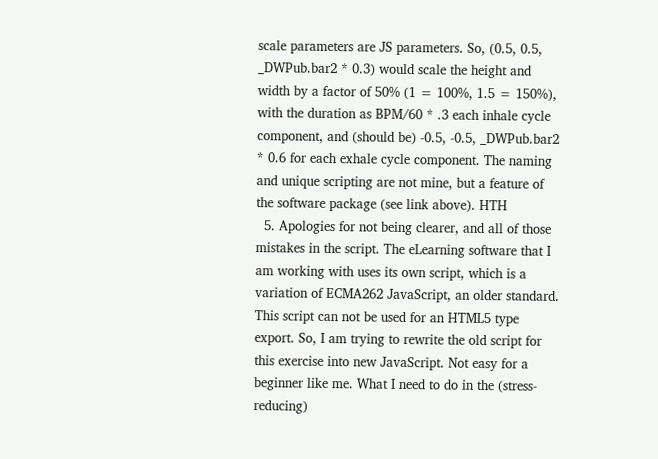scale parameters are JS parameters. So, (0.5, 0.5, _DWPub.bar2 * 0.3) would scale the height and width by a factor of 50% (1 = 100%, 1.5 = 150%), with the duration as BPM/60 * .3 each inhale cycle component, and (should be) -0.5, -0.5, _DWPub.bar2 * 0.6 for each exhale cycle component. The naming and unique scripting are not mine, but a feature of the software package (see link above). HTH
  5. Apologies for not being clearer, and all of those mistakes in the script. The eLearning software that I am working with uses its own script, which is a variation of ECMA262 JavaScript, an older standard. This script can not be used for an HTML5 type export. So, I am trying to rewrite the old script for this exercise into new JavaScript. Not easy for a beginner like me. What I need to do in the (stress-reducing)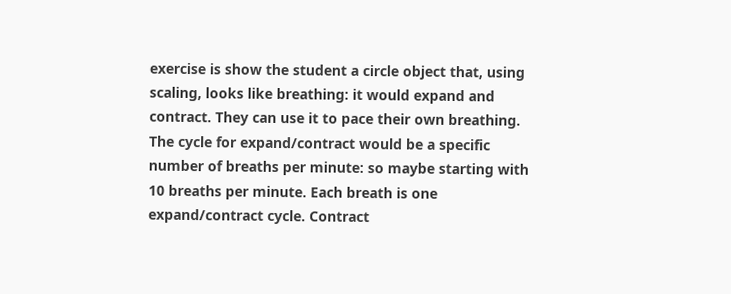exercise is show the student a circle object that, using scaling, looks like breathing: it would expand and contract. They can use it to pace their own breathing. The cycle for expand/contract would be a specific number of breaths per minute: so maybe starting with 10 breaths per minute. Each breath is one expand/contract cycle. Contract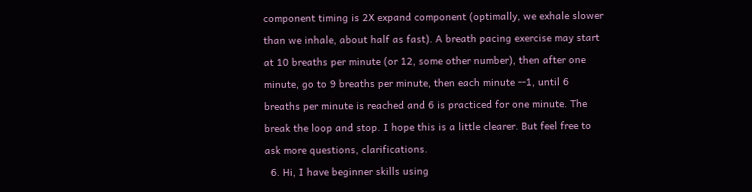component timing is 2X expand component (optimally, we exhale slower than we inhale, about half as fast). A breath pacing exercise may start at 10 breaths per minute (or 12, some other number), then after one minute, go to 9 breaths per minute, then each minute --1, until 6 breaths per minute is reached and 6 is practiced for one minute. The break the loop and stop. I hope this is a little clearer. But feel free to ask more questions, clarifications.
  6. Hi, I have beginner skills using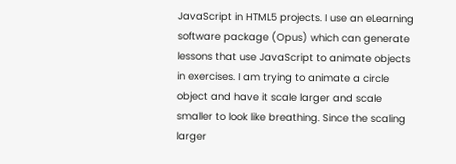JavaScript in HTML5 projects. I use an eLearning software package (Opus) which can generate lessons that use JavaScript to animate objects in exercises. I am trying to animate a circle object and have it scale larger and scale smaller to look like breathing. Since the scaling larger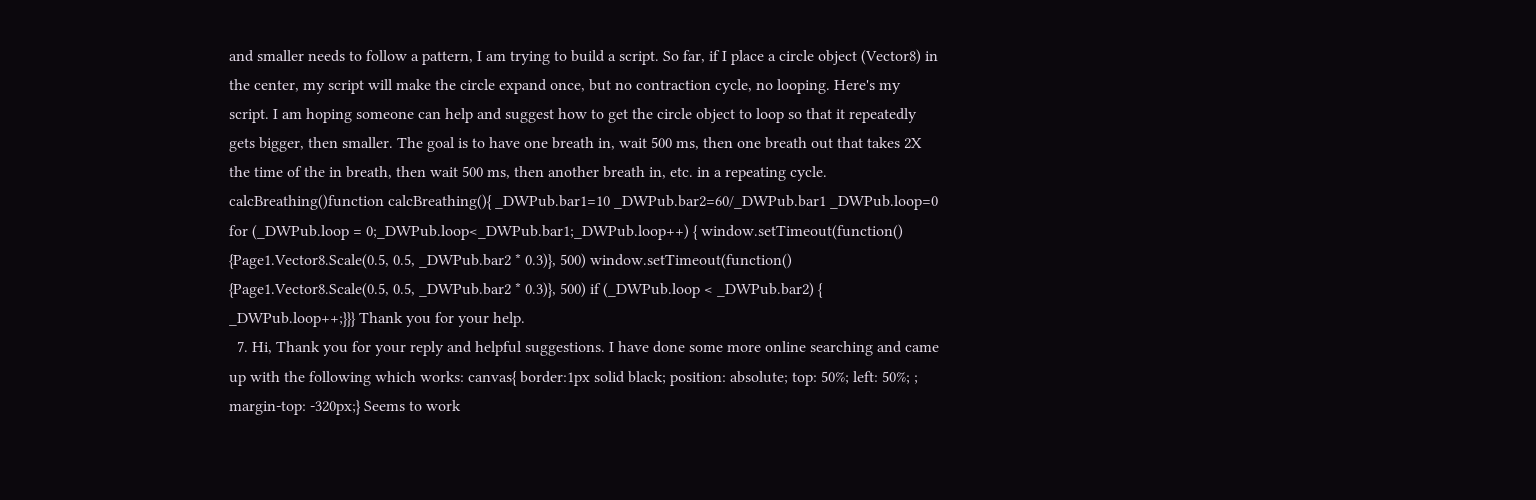and smaller needs to follow a pattern, I am trying to build a script. So far, if I place a circle object (Vector8) in the center, my script will make the circle expand once, but no contraction cycle, no looping. Here's my script. I am hoping someone can help and suggest how to get the circle object to loop so that it repeatedly gets bigger, then smaller. The goal is to have one breath in, wait 500 ms, then one breath out that takes 2X the time of the in breath, then wait 500 ms, then another breath in, etc. in a repeating cycle. calcBreathing()function calcBreathing(){ _DWPub.bar1=10 _DWPub.bar2=60/_DWPub.bar1 _DWPub.loop=0 for (_DWPub.loop = 0;_DWPub.loop<_DWPub.bar1;_DWPub.loop++) { window.setTimeout(function() {Page1.Vector8.Scale(0.5, 0.5, _DWPub.bar2 * 0.3)}, 500) window.setTimeout(function() {Page1.Vector8.Scale(0.5, 0.5, _DWPub.bar2 * 0.3)}, 500) if (_DWPub.loop < _DWPub.bar2) { _DWPub.loop++;}}} Thank you for your help.
  7. Hi, Thank you for your reply and helpful suggestions. I have done some more online searching and came up with the following which works: canvas{ border:1px solid black; position: absolute; top: 50%; left: 50%; ; margin-top: -320px;} Seems to work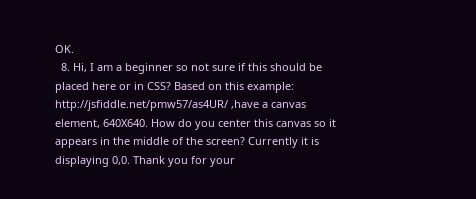OK.
  8. Hi, I am a beginner so not sure if this should be placed here or in CSS? Based on this example: http://jsfiddle.net/pmw57/as4UR/ ,have a canvas element, 640X640. How do you center this canvas so it appears in the middle of the screen? Currently it is displaying 0,0. Thank you for your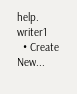help. writer1
  • Create New...